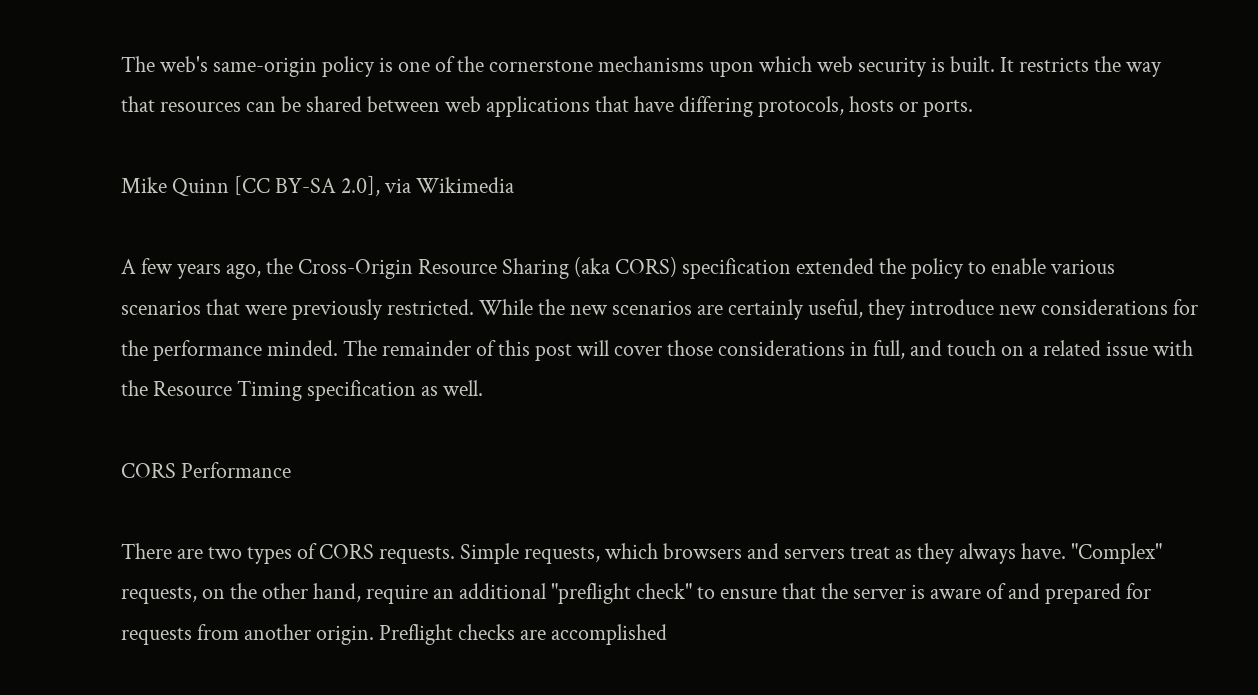The web's same-origin policy is one of the cornerstone mechanisms upon which web security is built. It restricts the way that resources can be shared between web applications that have differing protocols, hosts or ports.

Mike Quinn [CC BY-SA 2.0], via Wikimedia

A few years ago, the Cross-Origin Resource Sharing (aka CORS) specification extended the policy to enable various scenarios that were previously restricted. While the new scenarios are certainly useful, they introduce new considerations for the performance minded. The remainder of this post will cover those considerations in full, and touch on a related issue with the Resource Timing specification as well.

CORS Performance

There are two types of CORS requests. Simple requests, which browsers and servers treat as they always have. "Complex" requests, on the other hand, require an additional "preflight check" to ensure that the server is aware of and prepared for requests from another origin. Preflight checks are accomplished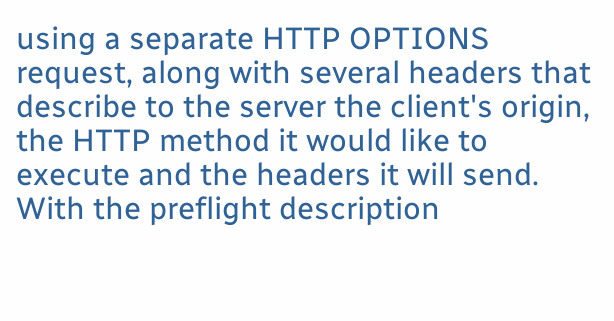using a separate HTTP OPTIONS request, along with several headers that describe to the server the client's origin, the HTTP method it would like to execute and the headers it will send. With the preflight description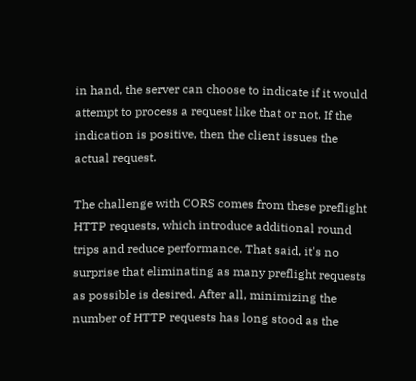in hand, the server can choose to indicate if it would attempt to process a request like that or not. If the indication is positive, then the client issues the actual request.

The challenge with CORS comes from these preflight HTTP requests, which introduce additional round trips and reduce performance. That said, it's no surprise that eliminating as many preflight requests as possible is desired. After all, minimizing the number of HTTP requests has long stood as the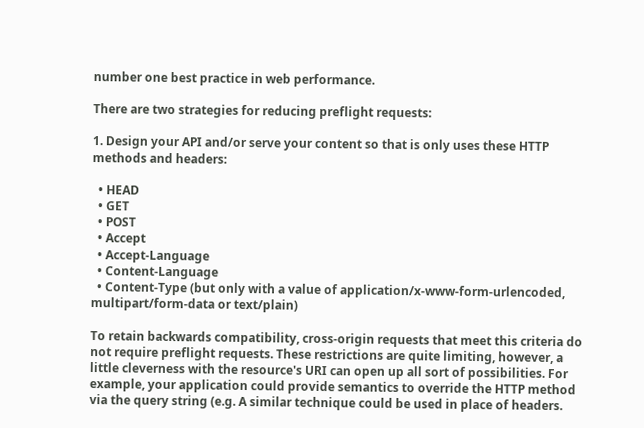number one best practice in web performance.

There are two strategies for reducing preflight requests:

1. Design your API and/or serve your content so that is only uses these HTTP methods and headers:

  • HEAD
  • GET
  • POST
  • Accept
  • Accept-Language
  • Content-Language
  • Content-Type (but only with a value of application/x-www-form-urlencoded, multipart/form-data or text/plain)

To retain backwards compatibility, cross-origin requests that meet this criteria do not require preflight requests. These restrictions are quite limiting, however, a little cleverness with the resource's URI can open up all sort of possibilities. For example, your application could provide semantics to override the HTTP method via the query string (e.g. A similar technique could be used in place of headers.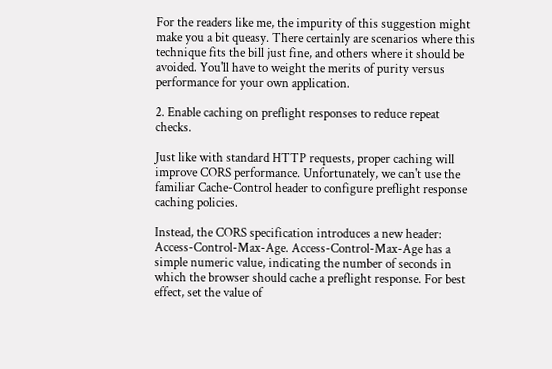For the readers like me, the impurity of this suggestion might make you a bit queasy. There certainly are scenarios where this technique fits the bill just fine, and others where it should be avoided. You'll have to weight the merits of purity versus performance for your own application.

2. Enable caching on preflight responses to reduce repeat checks.

Just like with standard HTTP requests, proper caching will improve CORS performance. Unfortunately, we can't use the familiar Cache-Control header to configure preflight response caching policies.

Instead, the CORS specification introduces a new header: Access-Control-Max-Age. Access-Control-Max-Age has a simple numeric value, indicating the number of seconds in which the browser should cache a preflight response. For best effect, set the value of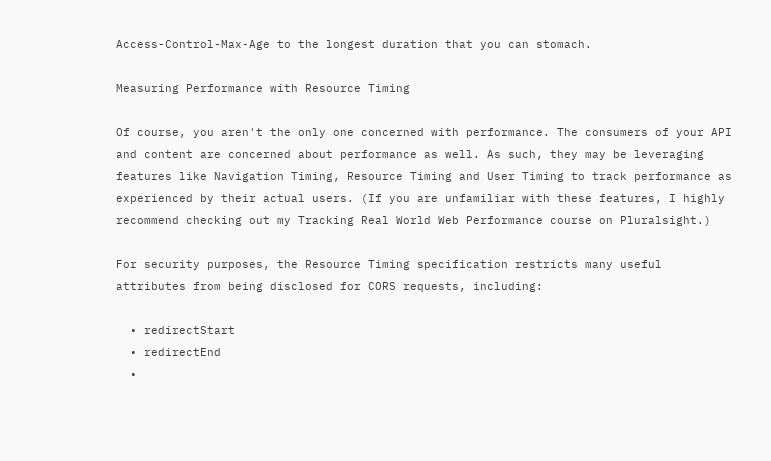Access-Control-Max-Age to the longest duration that you can stomach.

Measuring Performance with Resource Timing

Of course, you aren't the only one concerned with performance. The consumers of your API and content are concerned about performance as well. As such, they may be leveraging features like Navigation Timing, Resource Timing and User Timing to track performance as experienced by their actual users. (If you are unfamiliar with these features, I highly recommend checking out my Tracking Real World Web Performance course on Pluralsight.)

For security purposes, the Resource Timing specification restricts many useful attributes from being disclosed for CORS requests, including:

  • redirectStart
  • redirectEnd
  •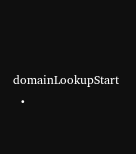domainLookupStart
  •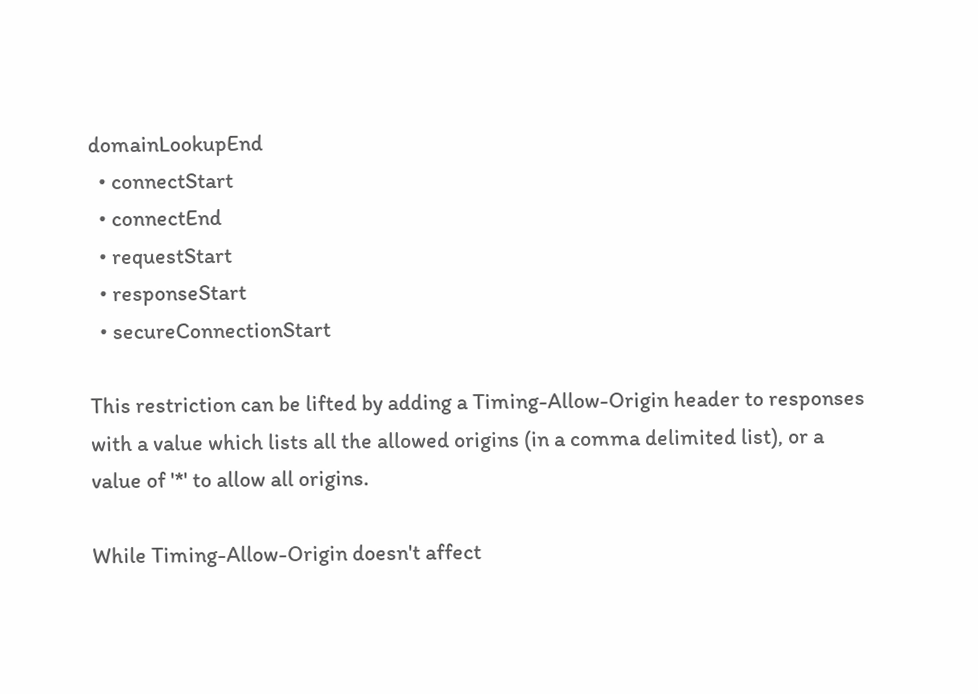domainLookupEnd
  • connectStart
  • connectEnd
  • requestStart
  • responseStart
  • secureConnectionStart

This restriction can be lifted by adding a Timing-Allow-Origin header to responses with a value which lists all the allowed origins (in a comma delimited list), or a value of '*' to allow all origins.

While Timing-Allow-Origin doesn't affect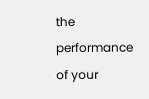the performance of your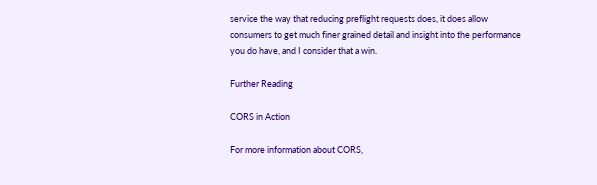service the way that reducing preflight requests does, it does allow consumers to get much finer grained detail and insight into the performance you do have, and I consider that a win.

Further Reading

CORS in Action

For more information about CORS,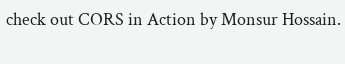check out CORS in Action by Monsur Hossain.